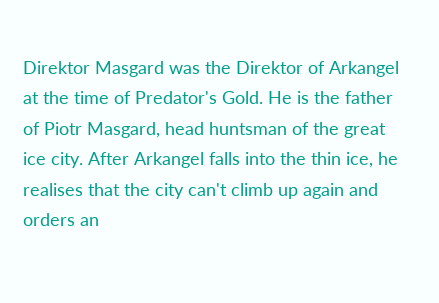Direktor Masgard was the Direktor of Arkangel at the time of Predator's Gold. He is the father of Piotr Masgard, head huntsman of the great ice city. After Arkangel falls into the thin ice, he realises that the city can't climb up again and orders an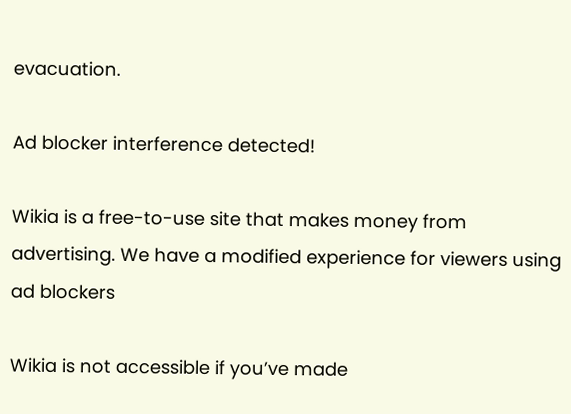evacuation.

Ad blocker interference detected!

Wikia is a free-to-use site that makes money from advertising. We have a modified experience for viewers using ad blockers

Wikia is not accessible if you’ve made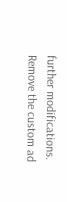further modifications. Remove the custom ad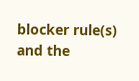blocker rule(s) and the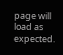page will load as expected.